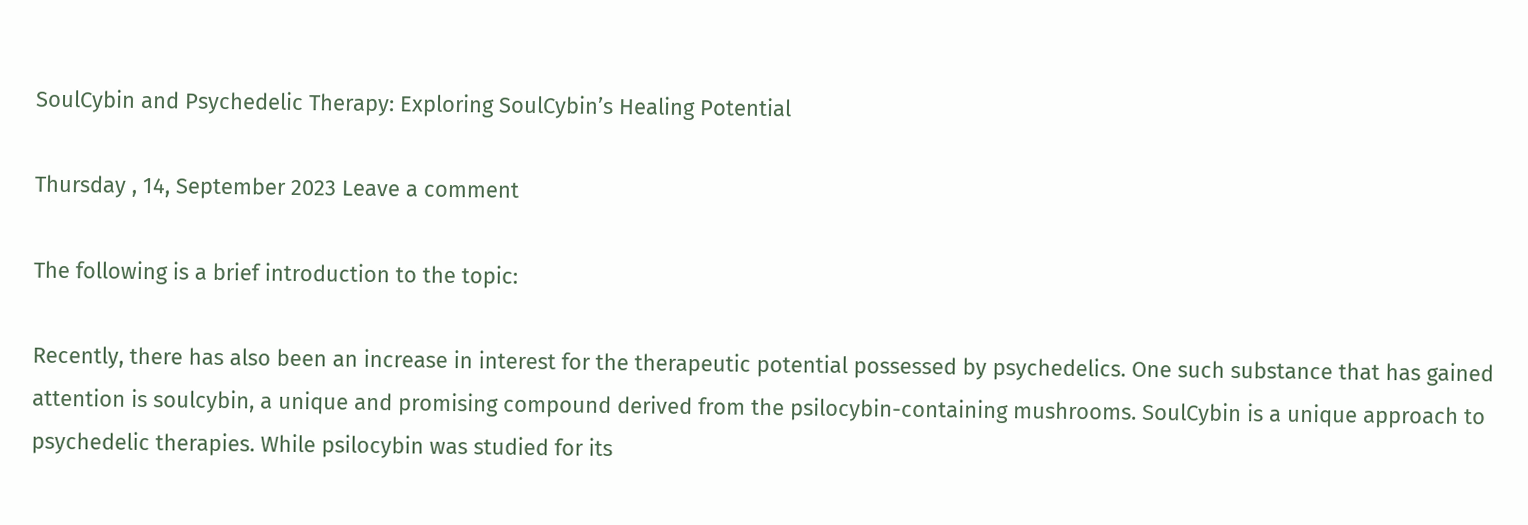SoulCybin and Psychedelic Therapy: Exploring SoulCybin’s Healing Potential

Thursday , 14, September 2023 Leave a comment

The following is a brief introduction to the topic:

Recently, there has also been an increase in interest for the therapeutic potential possessed by psychedelics. One such substance that has gained attention is soulcybin, a unique and promising compound derived from the psilocybin-containing mushrooms. SoulCybin is a unique approach to psychedelic therapies. While psilocybin was studied for its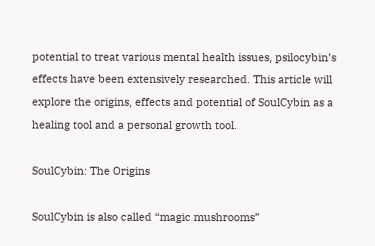potential to treat various mental health issues, psilocybin’s effects have been extensively researched. This article will explore the origins, effects and potential of SoulCybin as a healing tool and a personal growth tool.

SoulCybin: The Origins

SoulCybin is also called “magic mushrooms”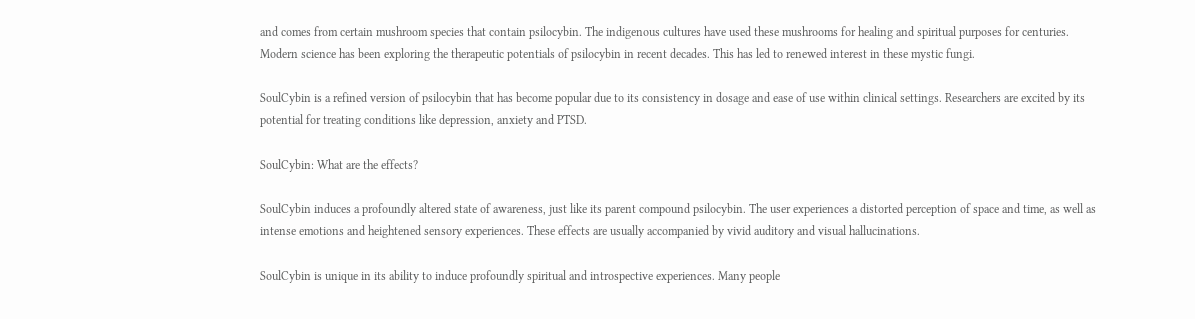and comes from certain mushroom species that contain psilocybin. The indigenous cultures have used these mushrooms for healing and spiritual purposes for centuries. Modern science has been exploring the therapeutic potentials of psilocybin in recent decades. This has led to renewed interest in these mystic fungi.

SoulCybin is a refined version of psilocybin that has become popular due to its consistency in dosage and ease of use within clinical settings. Researchers are excited by its potential for treating conditions like depression, anxiety and PTSD.

SoulCybin: What are the effects?

SoulCybin induces a profoundly altered state of awareness, just like its parent compound psilocybin. The user experiences a distorted perception of space and time, as well as intense emotions and heightened sensory experiences. These effects are usually accompanied by vivid auditory and visual hallucinations.

SoulCybin is unique in its ability to induce profoundly spiritual and introspective experiences. Many people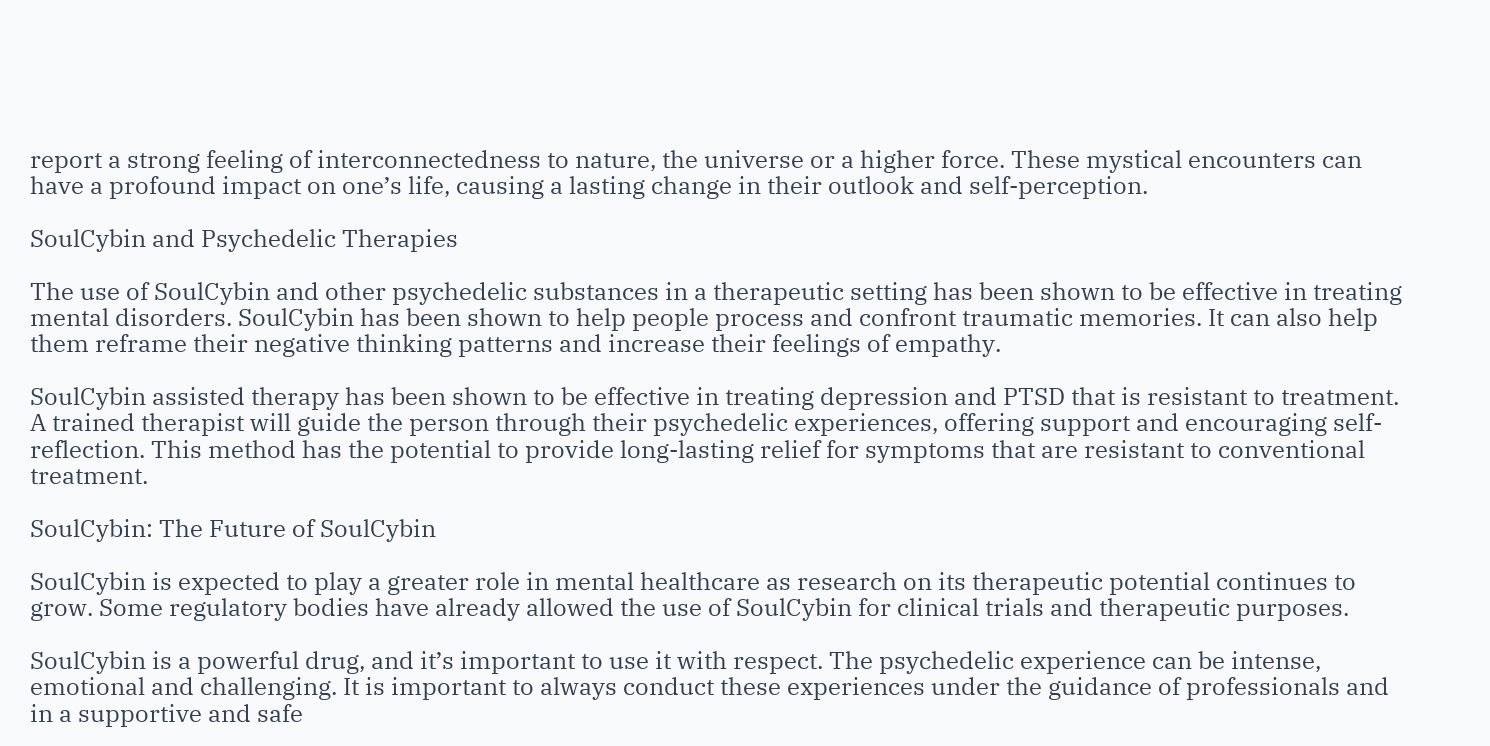report a strong feeling of interconnectedness to nature, the universe or a higher force. These mystical encounters can have a profound impact on one’s life, causing a lasting change in their outlook and self-perception.

SoulCybin and Psychedelic Therapies

The use of SoulCybin and other psychedelic substances in a therapeutic setting has been shown to be effective in treating mental disorders. SoulCybin has been shown to help people process and confront traumatic memories. It can also help them reframe their negative thinking patterns and increase their feelings of empathy.

SoulCybin assisted therapy has been shown to be effective in treating depression and PTSD that is resistant to treatment. A trained therapist will guide the person through their psychedelic experiences, offering support and encouraging self-reflection. This method has the potential to provide long-lasting relief for symptoms that are resistant to conventional treatment.

SoulCybin: The Future of SoulCybin

SoulCybin is expected to play a greater role in mental healthcare as research on its therapeutic potential continues to grow. Some regulatory bodies have already allowed the use of SoulCybin for clinical trials and therapeutic purposes.

SoulCybin is a powerful drug, and it’s important to use it with respect. The psychedelic experience can be intense, emotional and challenging. It is important to always conduct these experiences under the guidance of professionals and in a supportive and safe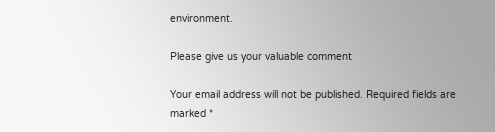environment.

Please give us your valuable comment

Your email address will not be published. Required fields are marked *